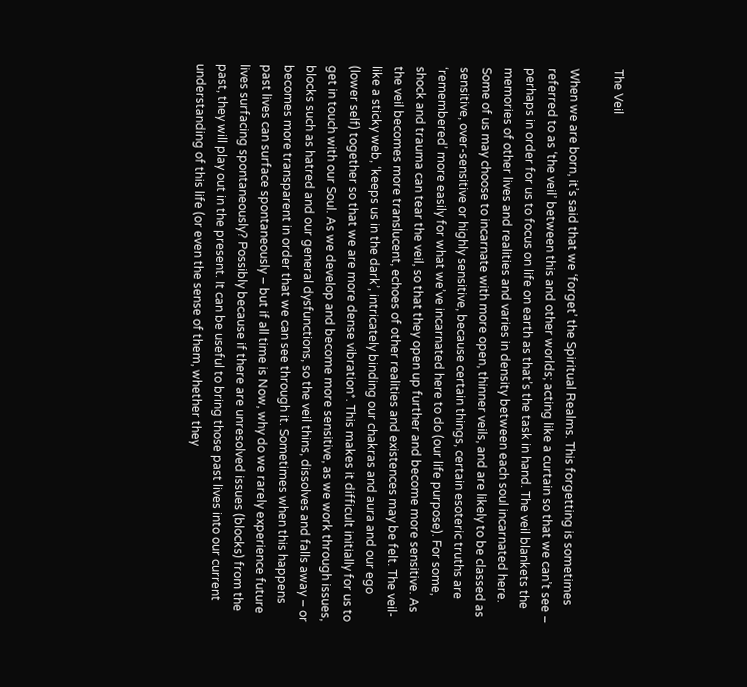The Veil

When we are born, it’s said that we ‘forget’ the Spiritual Realms. This forgetting is sometimes referred to as ‘the veil’ between this and other worlds; acting like a curtain so that we can’t see – perhaps in order for us to focus on life on earth as that’s the task in hand. The veil blankets the memories of other lives and realities and varies in density between each soul incarnated here. Some of us may choose to incarnate with more open, thinner veils, and are likely to be classed as sensitive, over-sensitive or highly sensitive, because certain things, certain esoteric truths are ‘remembered’ more easily for what we’ve incarnated here to do (our life purpose). For some, shock and trauma can tear the veil, so that they open up further and become more sensitive. As the veil becomes more translucent, echoes of other realities and existences may be felt. The veil-like a sticky web, ‘keeps us in the dark’, intricately binding our chakras and aura and our ego (lower self) together so that we are more dense vibration*. This makes it difficult initially for us to get in touch with our Soul. As we develop and become more sensitive, as we work through issues, blocks such as hatred and our general dysfunctions, so the veil thins, dissolves and falls away – or becomes more transparent in order that we can see through it. Sometimes when this happens past lives can surface spontaneously – but if all time is Now, why do we rarely experience future lives surfacing spontaneously? Possibly because if there are unresolved issues (blocks) from the past, they will play out in the present. It can be useful to bring those past lives into our current understanding of this life (or even the sense of them, whether they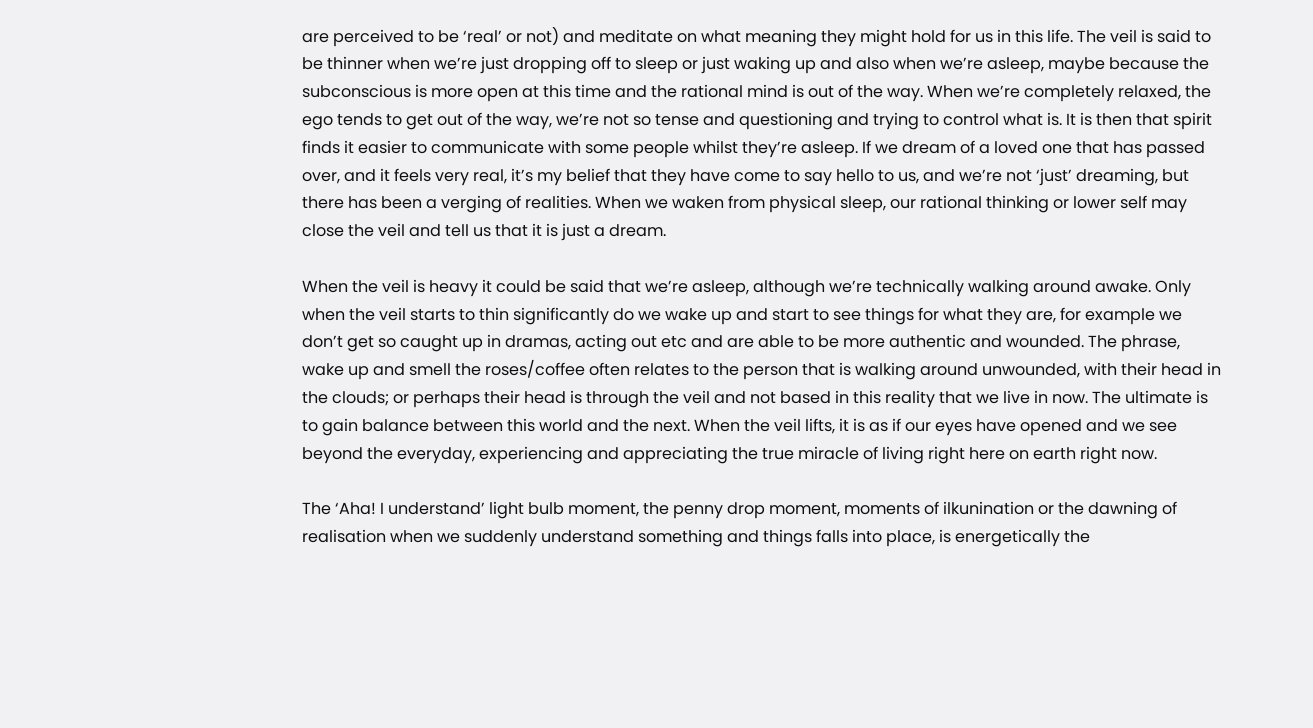are perceived to be ‘real’ or not) and meditate on what meaning they might hold for us in this life. The veil is said to be thinner when we’re just dropping off to sleep or just waking up and also when we’re asleep, maybe because the subconscious is more open at this time and the rational mind is out of the way. When we’re completely relaxed, the ego tends to get out of the way, we’re not so tense and questioning and trying to control what is. It is then that spirit finds it easier to communicate with some people whilst they’re asleep. If we dream of a loved one that has passed over, and it feels very real, it’s my belief that they have come to say hello to us, and we’re not ‘just’ dreaming, but there has been a verging of realities. When we waken from physical sleep, our rational thinking or lower self may close the veil and tell us that it is just a dream.

When the veil is heavy it could be said that we’re asleep, although we’re technically walking around awake. Only when the veil starts to thin significantly do we wake up and start to see things for what they are, for example we don’t get so caught up in dramas, acting out etc and are able to be more authentic and wounded. The phrase, wake up and smell the roses/coffee often relates to the person that is walking around unwounded, with their head in the clouds; or perhaps their head is through the veil and not based in this reality that we live in now. The ultimate is to gain balance between this world and the next. When the veil lifts, it is as if our eyes have opened and we see beyond the everyday, experiencing and appreciating the true miracle of living right here on earth right now.

The ‘Aha! I understand’ light bulb moment, the penny drop moment, moments of ilkunination or the dawning of realisation when we suddenly understand something and things falls into place, is energetically the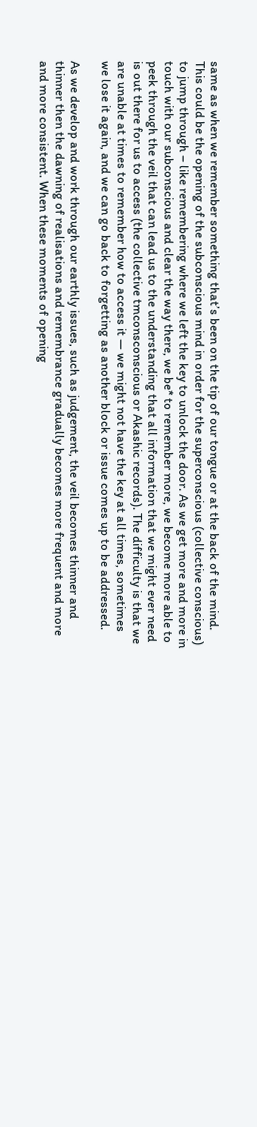same as when we remember something that’s been on the tip of our tongue or at the back of the mind. This could be the opening of the subconscious mind in order for the superconscious (collective conscious) to jump through – like remembering where we left the key to unlock the door. As we get more and more in touch with our subconscious and clear the way there, we be* to remember more, we become more able to peek through the veil that can lead us to the understanding that all information that we might ever need is out there for us to access (the collective tmconsconscious or Akashic records). The difficulty is that we are unable at times to remember how to access it — we might not have the key at all times, sometimes we lose it again, and we can go back to forgetting as another block or issue comes up to be addressed.

As we develop and work through our earthly issues, such as judgement, the veil becomes thinner and thinner then the dawning of realisations and remembrance gradually becomes more frequent and more and more consistent. When these moments of opening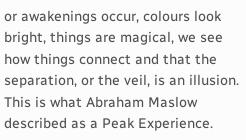or awakenings occur, colours look bright, things are magical, we see how things connect and that the separation, or the veil, is an illusion. This is what Abraham Maslow described as a Peak Experience.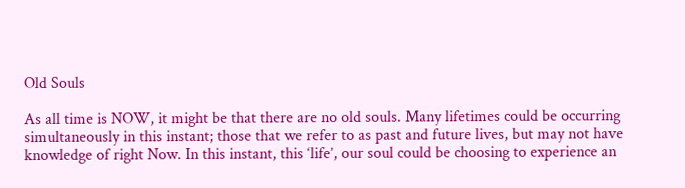Old Souls

As all time is NOW, it might be that there are no old souls. Many lifetimes could be occurring simultaneously in this instant; those that we refer to as past and future lives, but may not have knowledge of right Now. In this instant, this ‘life’, our soul could be choosing to experience an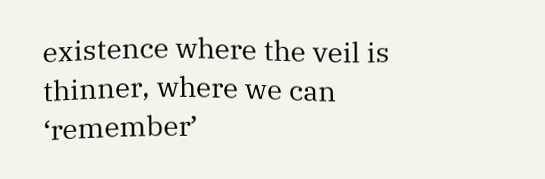existence where the veil is thinner, where we can ‘remember’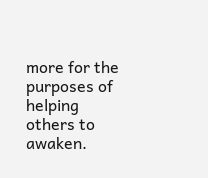more for the purposes of helping others to awaken.